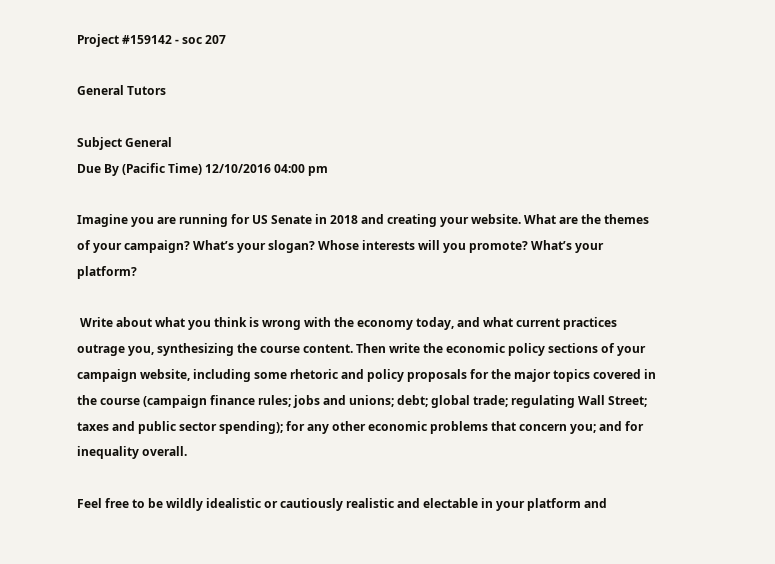Project #159142 - soc 207

General Tutors

Subject General
Due By (Pacific Time) 12/10/2016 04:00 pm

Imagine you are running for US Senate in 2018 and creating your website. What are the themes of your campaign? What’s your slogan? Whose interests will you promote? What’s your platform?

 Write about what you think is wrong with the economy today, and what current practices outrage you, synthesizing the course content. Then write the economic policy sections of your campaign website, including some rhetoric and policy proposals for the major topics covered in the course (campaign finance rules; jobs and unions; debt; global trade; regulating Wall Street; taxes and public sector spending); for any other economic problems that concern you; and for inequality overall.

Feel free to be wildly idealistic or cautiously realistic and electable in your platform and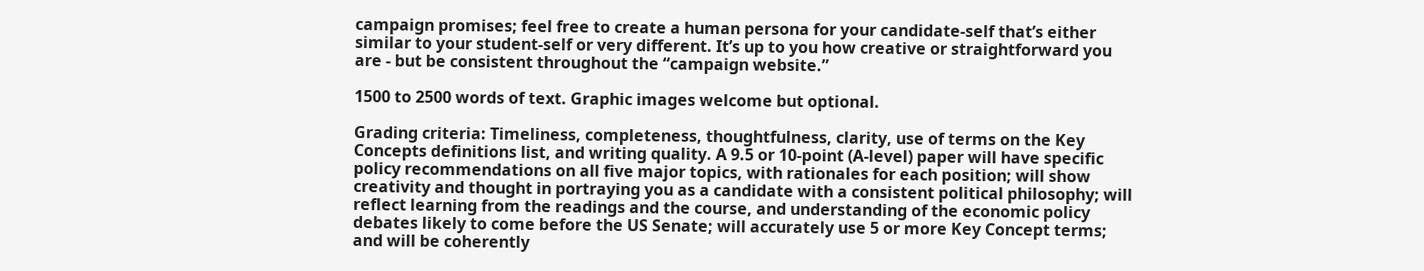campaign promises; feel free to create a human persona for your candidate-self that’s either similar to your student-self or very different. It’s up to you how creative or straightforward you are - but be consistent throughout the “campaign website.”

1500 to 2500 words of text. Graphic images welcome but optional.

Grading criteria: Timeliness, completeness, thoughtfulness, clarity, use of terms on the Key Concepts definitions list, and writing quality. A 9.5 or 10-point (A-level) paper will have specific policy recommendations on all five major topics, with rationales for each position; will show creativity and thought in portraying you as a candidate with a consistent political philosophy; will reflect learning from the readings and the course, and understanding of the economic policy debates likely to come before the US Senate; will accurately use 5 or more Key Concept terms; and will be coherently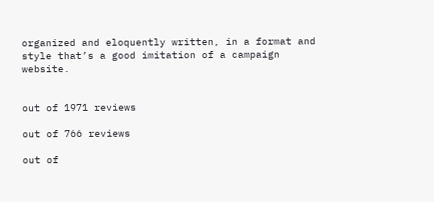organized and eloquently written, in a format and style that’s a good imitation of a campaign website.


out of 1971 reviews

out of 766 reviews

out of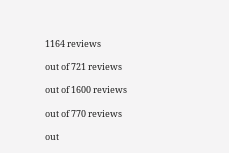1164 reviews

out of 721 reviews

out of 1600 reviews

out of 770 reviews

out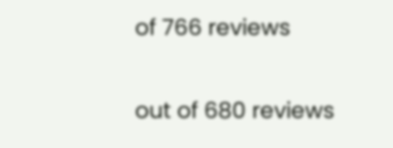of 766 reviews

out of 680 reviews